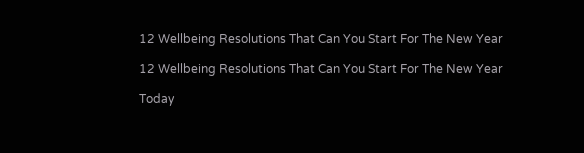12 Wellbeing Resolutions That Can You Start For The New Year

12 Wellbeing Resolutions That Can You Start For The New Year

Today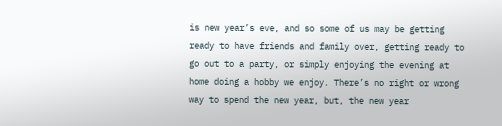is new year’s eve, and so some of us may be getting ready to have friends and family over, getting ready to go out to a party, or simply enjoying the evening at home doing a hobby we enjoy. There’s no right or wrong way to spend the new year, but, the new year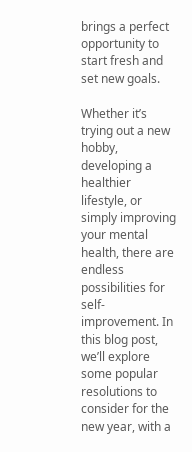brings a perfect opportunity to start fresh and set new goals.

Whether it’s trying out a new hobby, developing a healthier lifestyle, or simply improving your mental health, there are endless possibilities for self-improvement. In this blog post, we’ll explore some popular resolutions to consider for the new year, with a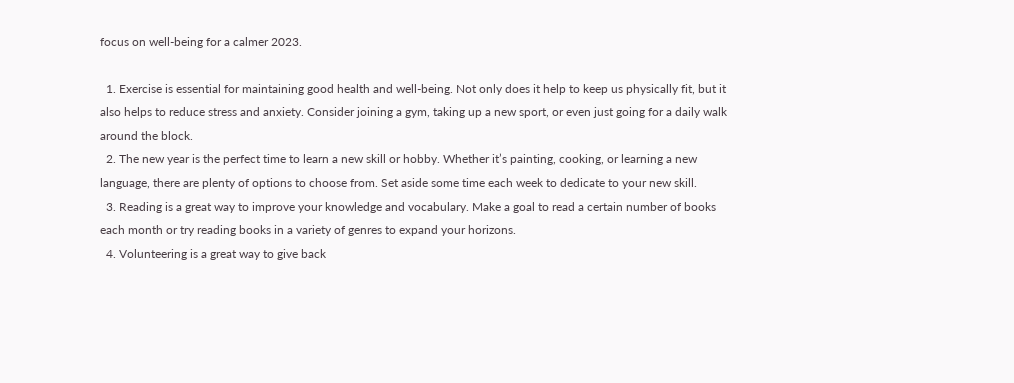focus on well-being for a calmer 2023.

  1. Exercise is essential for maintaining good health and well-being. Not only does it help to keep us physically fit, but it also helps to reduce stress and anxiety. Consider joining a gym, taking up a new sport, or even just going for a daily walk around the block.
  2. The new year is the perfect time to learn a new skill or hobby. Whether it’s painting, cooking, or learning a new language, there are plenty of options to choose from. Set aside some time each week to dedicate to your new skill.
  3. Reading is a great way to improve your knowledge and vocabulary. Make a goal to read a certain number of books each month or try reading books in a variety of genres to expand your horizons.
  4. Volunteering is a great way to give back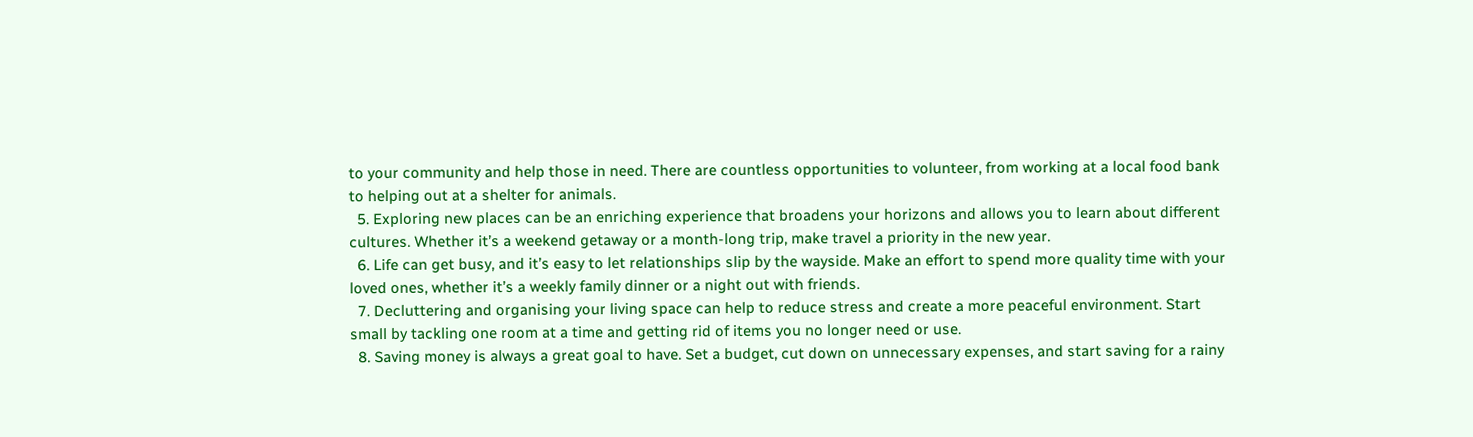to your community and help those in need. There are countless opportunities to volunteer, from working at a local food bank to helping out at a shelter for animals.
  5. Exploring new places can be an enriching experience that broadens your horizons and allows you to learn about different cultures. Whether it’s a weekend getaway or a month-long trip, make travel a priority in the new year.
  6. Life can get busy, and it’s easy to let relationships slip by the wayside. Make an effort to spend more quality time with your loved ones, whether it’s a weekly family dinner or a night out with friends.
  7. Decluttering and organising your living space can help to reduce stress and create a more peaceful environment. Start small by tackling one room at a time and getting rid of items you no longer need or use.
  8. Saving money is always a great goal to have. Set a budget, cut down on unnecessary expenses, and start saving for a rainy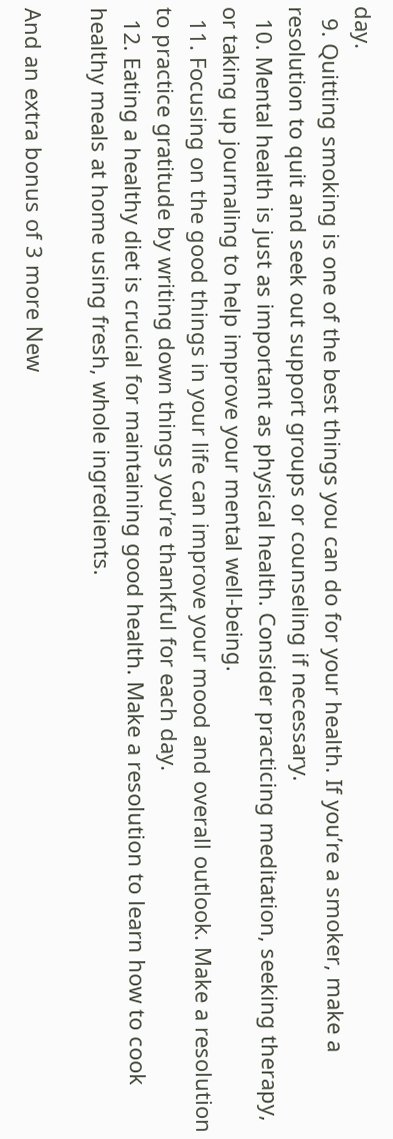day.
  9. Quitting smoking is one of the best things you can do for your health. If you’re a smoker, make a resolution to quit and seek out support groups or counseling if necessary.
  10. Mental health is just as important as physical health. Consider practicing meditation, seeking therapy, or taking up journaling to help improve your mental well-being.
  11. Focusing on the good things in your life can improve your mood and overall outlook. Make a resolution to practice gratitude by writing down things you’re thankful for each day.
  12. Eating a healthy diet is crucial for maintaining good health. Make a resolution to learn how to cook healthy meals at home using fresh, whole ingredients.

And an extra bonus of 3 more New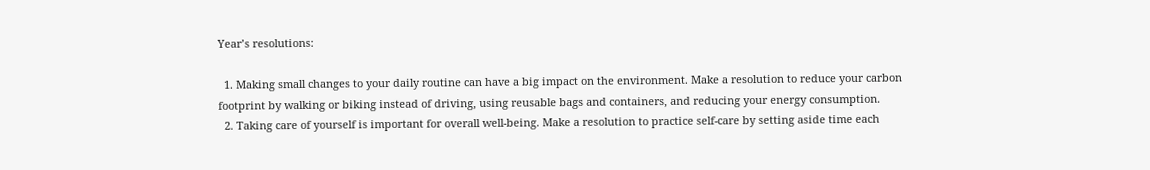Year’s resolutions:

  1. Making small changes to your daily routine can have a big impact on the environment. Make a resolution to reduce your carbon footprint by walking or biking instead of driving, using reusable bags and containers, and reducing your energy consumption.
  2. Taking care of yourself is important for overall well-being. Make a resolution to practice self-care by setting aside time each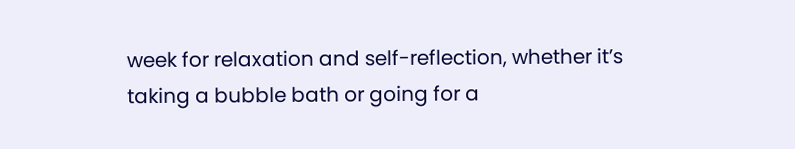week for relaxation and self-reflection, whether it’s taking a bubble bath or going for a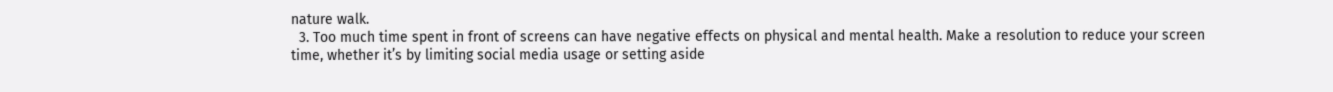nature walk.
  3. Too much time spent in front of screens can have negative effects on physical and mental health. Make a resolution to reduce your screen time, whether it’s by limiting social media usage or setting aside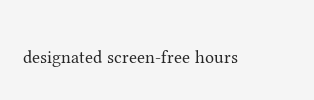designated screen-free hours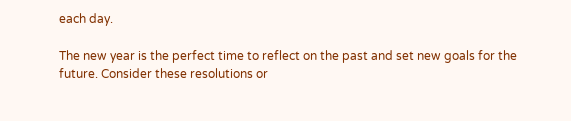each day.

The new year is the perfect time to reflect on the past and set new goals for the future. Consider these resolutions or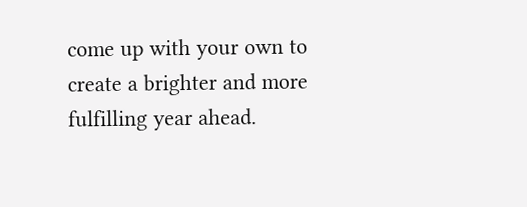come up with your own to create a brighter and more fulfilling year ahead.